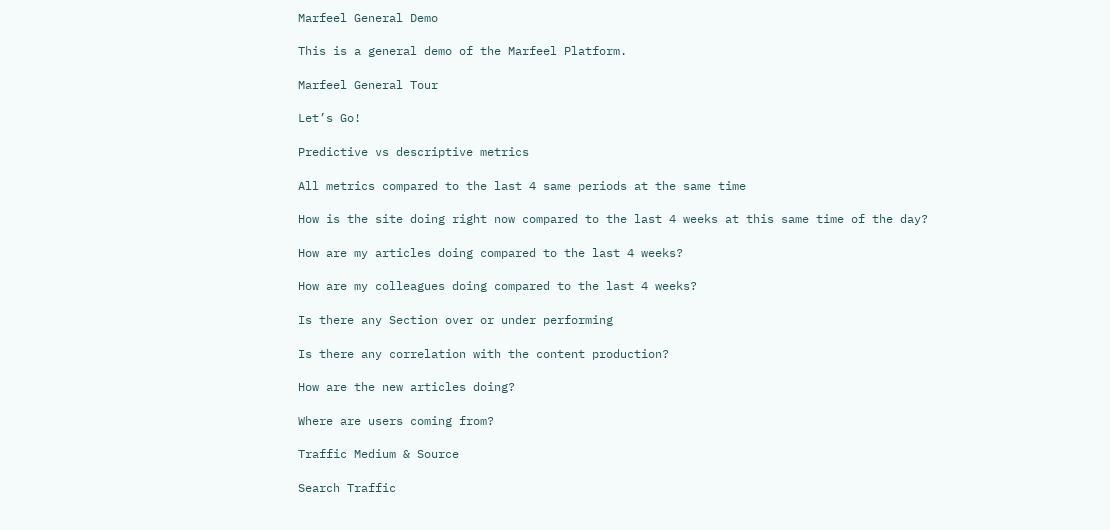Marfeel General Demo

This is a general demo of the Marfeel Platform.

Marfeel General Tour

Let’s Go!

Predictive vs descriptive metrics

All metrics compared to the last 4 same periods at the same time

How is the site doing right now compared to the last 4 weeks at this same time of the day?

How are my articles doing compared to the last 4 weeks?

How are my colleagues doing compared to the last 4 weeks?

Is there any Section over or under performing

Is there any correlation with the content production?

How are the new articles doing?

Where are users coming from?

Traffic Medium & Source

Search Traffic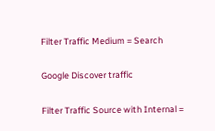Filter Traffic Medium = Search

Google Discover traffic

Filter Traffic Source with Internal =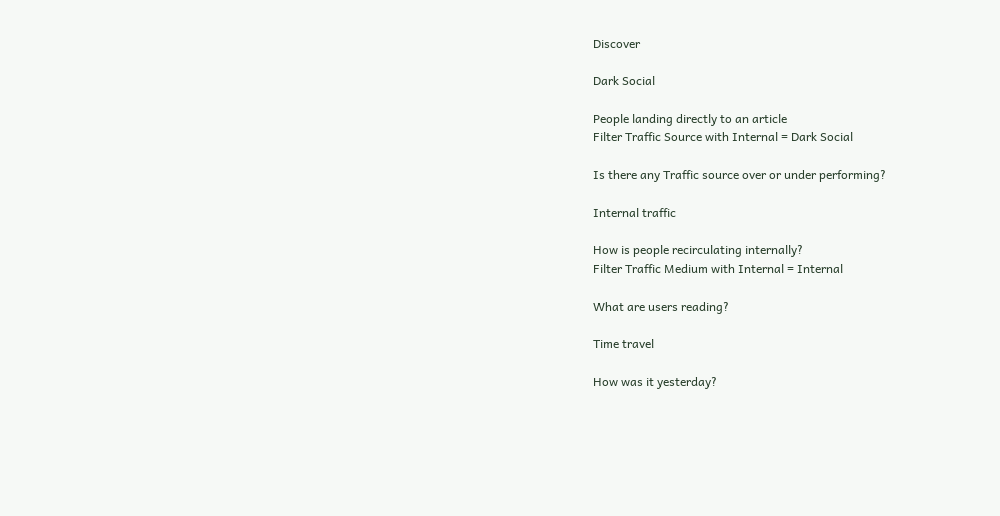Discover

Dark Social

People landing directly to an article
Filter Traffic Source with Internal = Dark Social

Is there any Traffic source over or under performing?

Internal traffic

How is people recirculating internally?
Filter Traffic Medium with Internal = Internal

What are users reading?

Time travel

How was it yesterday?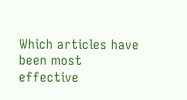Which articles have been most effective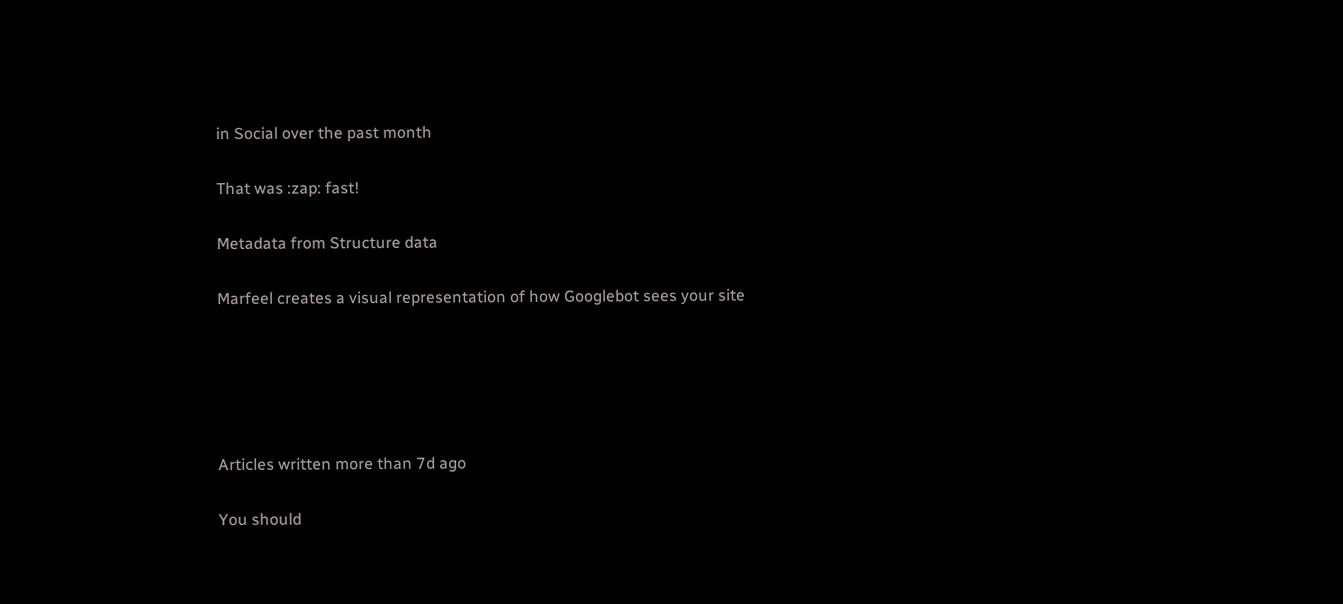in Social over the past month

That was :zap: fast!

Metadata from Structure data

Marfeel creates a visual representation of how Googlebot sees your site





Articles written more than 7d ago

You should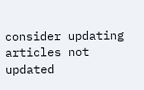consider updating articles not updated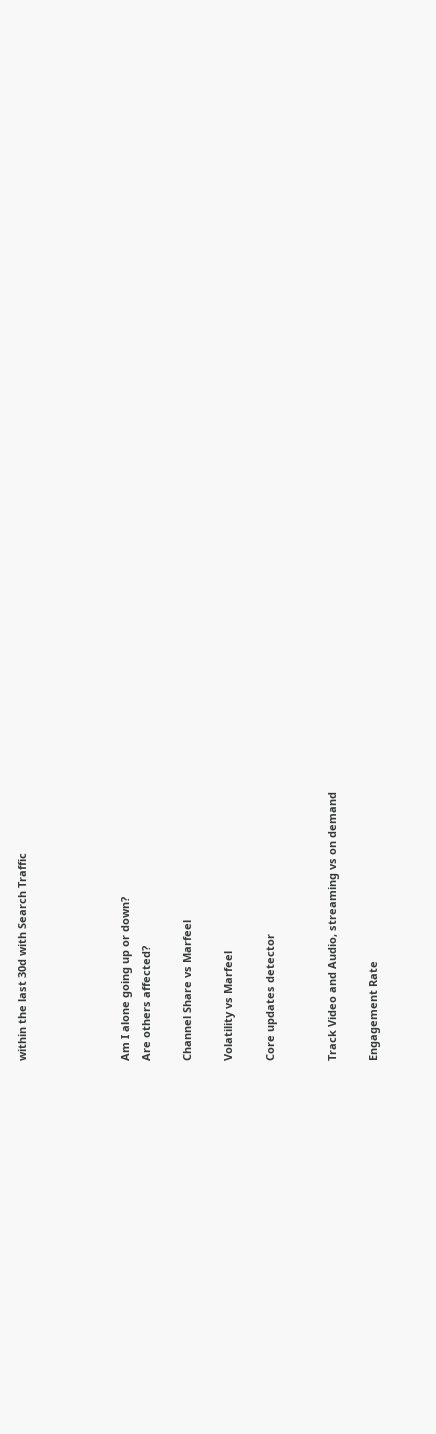within the last 30d with Search Traffic




Am I alone going up or down?
Are others affected?

Channel Share vs Marfeel

Volatility vs Marfeel

Core updates detector


Track Video and Audio, streaming vs on demand

Engagement Rate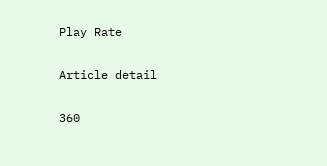Play Rate

Article detail

360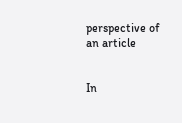perspective of an article


In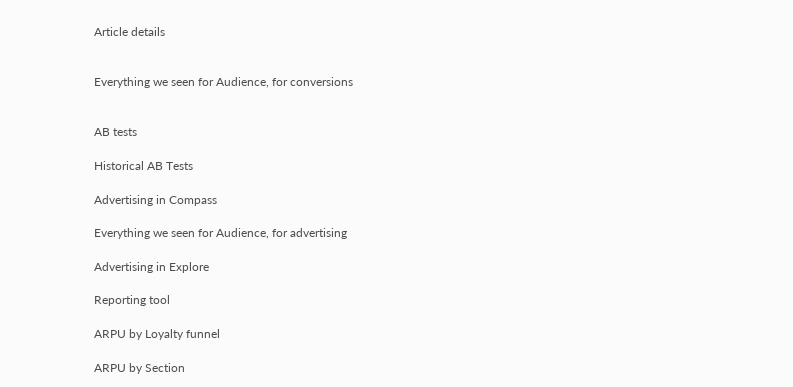Article details


Everything we seen for Audience, for conversions


AB tests

Historical AB Tests

Advertising in Compass

Everything we seen for Audience, for advertising

Advertising in Explore

Reporting tool

ARPU by Loyalty funnel

ARPU by Section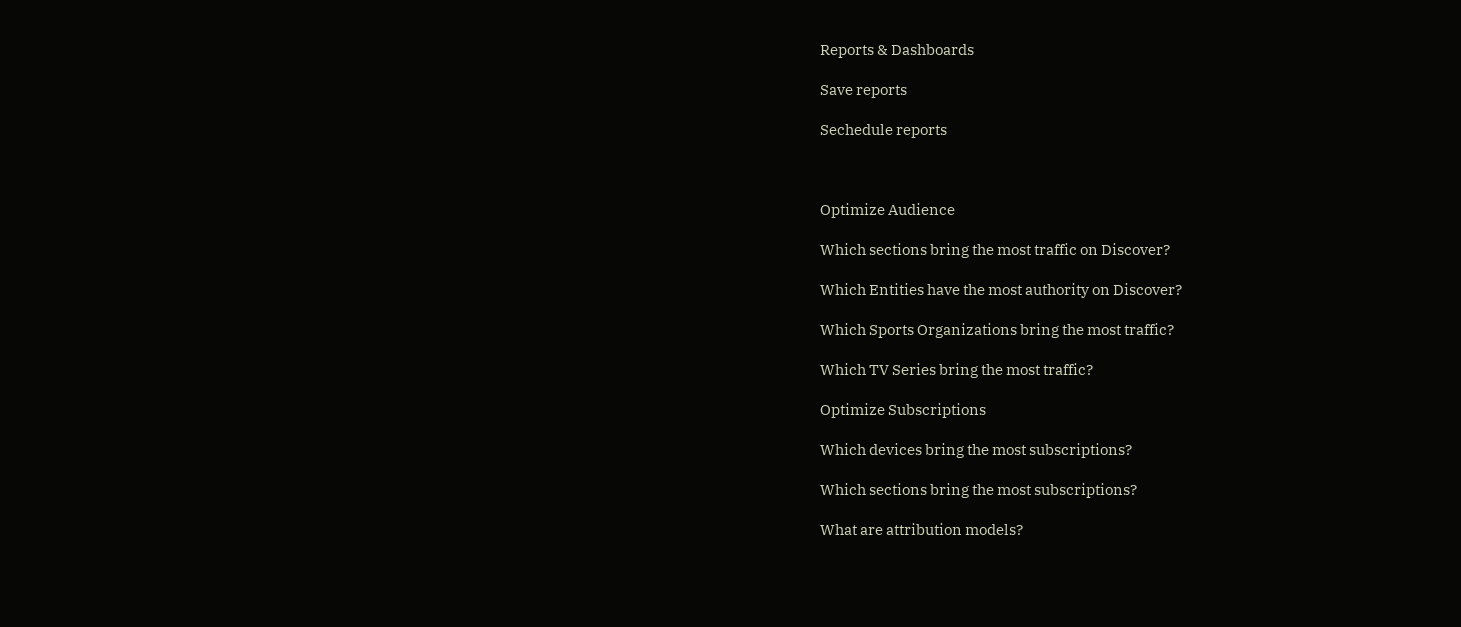Reports & Dashboards

Save reports

Sechedule reports



Optimize Audience

Which sections bring the most traffic on Discover?

Which Entities have the most authority on Discover?

Which Sports Organizations bring the most traffic?

Which TV Series bring the most traffic?

Optimize Subscriptions

Which devices bring the most subscriptions?

Which sections bring the most subscriptions?

What are attribution models?